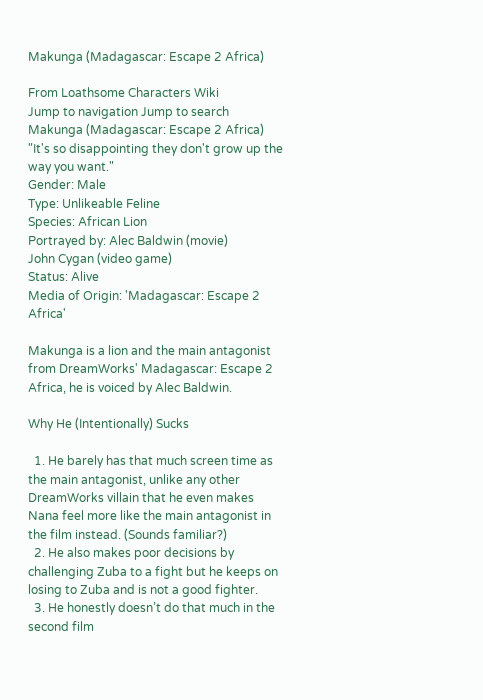Makunga (Madagascar: Escape 2 Africa)

From Loathsome Characters Wiki
Jump to navigation Jump to search
Makunga (Madagascar: Escape 2 Africa)
"It's so disappointing they don't grow up the way you want."
Gender: Male
Type: Unlikeable Feline
Species: African Lion
Portrayed by: Alec Baldwin (movie)
John Cygan (video game)
Status: Alive
Media of Origin: 'Madagascar: Escape 2 Africa'

Makunga is a lion and the main antagonist from DreamWorks' Madagascar: Escape 2 Africa, he is voiced by Alec Baldwin.

Why He (Intentionally) Sucks

  1. He barely has that much screen time as the main antagonist, unlike any other DreamWorks villain that he even makes Nana feel more like the main antagonist in the film instead. (Sounds familiar?)
  2. He also makes poor decisions by challenging Zuba to a fight but he keeps on losing to Zuba and is not a good fighter.
  3. He honestly doesn’t do that much in the second film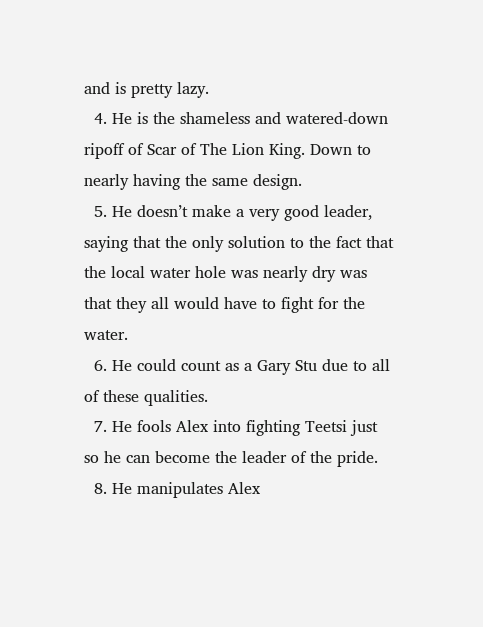and is pretty lazy.
  4. He is the shameless and watered-down ripoff of Scar of The Lion King. Down to nearly having the same design.
  5. He doesn’t make a very good leader, saying that the only solution to the fact that the local water hole was nearly dry was that they all would have to fight for the water.
  6. He could count as a Gary Stu due to all of these qualities.
  7. He fools Alex into fighting Teetsi just so he can become the leader of the pride.
  8. He manipulates Alex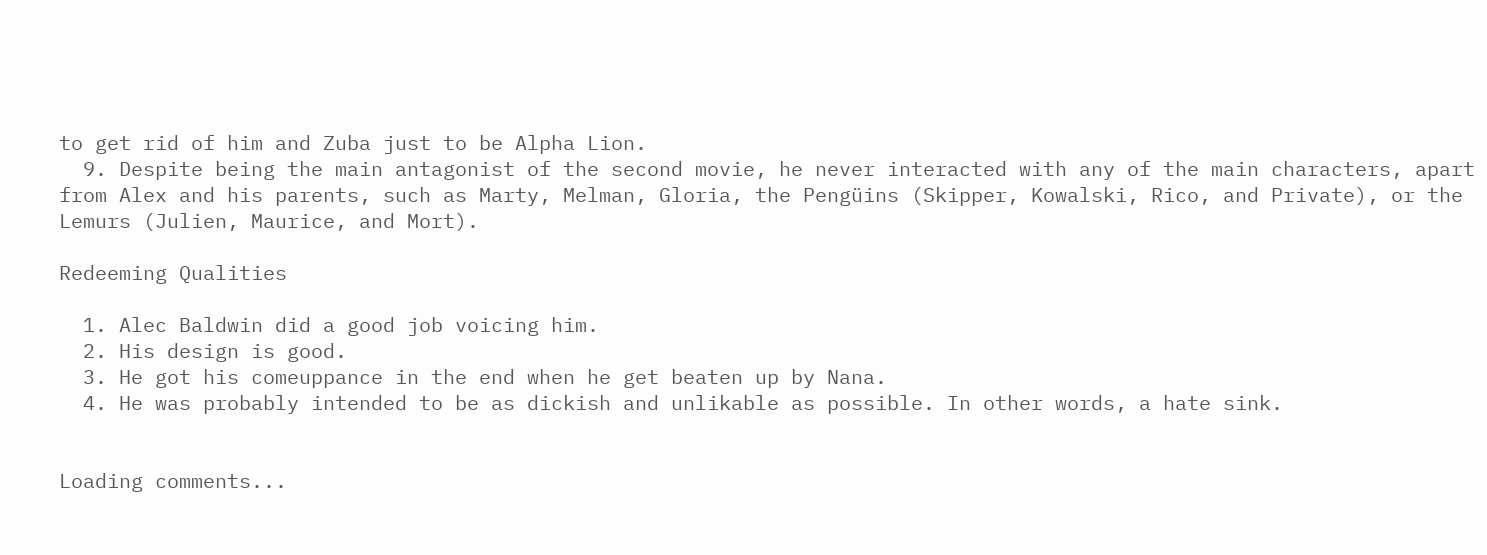to get rid of him and Zuba just to be Alpha Lion.
  9. Despite being the main antagonist of the second movie, he never interacted with any of the main characters, apart from Alex and his parents, such as Marty, Melman, Gloria, the Pengüins (Skipper, Kowalski, Rico, and Private), or the Lemurs (Julien, Maurice, and Mort).

Redeeming Qualities

  1. Alec Baldwin did a good job voicing him.
  2. His design is good.
  3. He got his comeuppance in the end when he get beaten up by Nana.
  4. He was probably intended to be as dickish and unlikable as possible. In other words, a hate sink.


Loading comments...